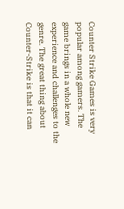Counter Strike Games is very popular among gamers. The game brings in a whole new experience and challenges to the genre. The great thing about Counter-Strike is that it can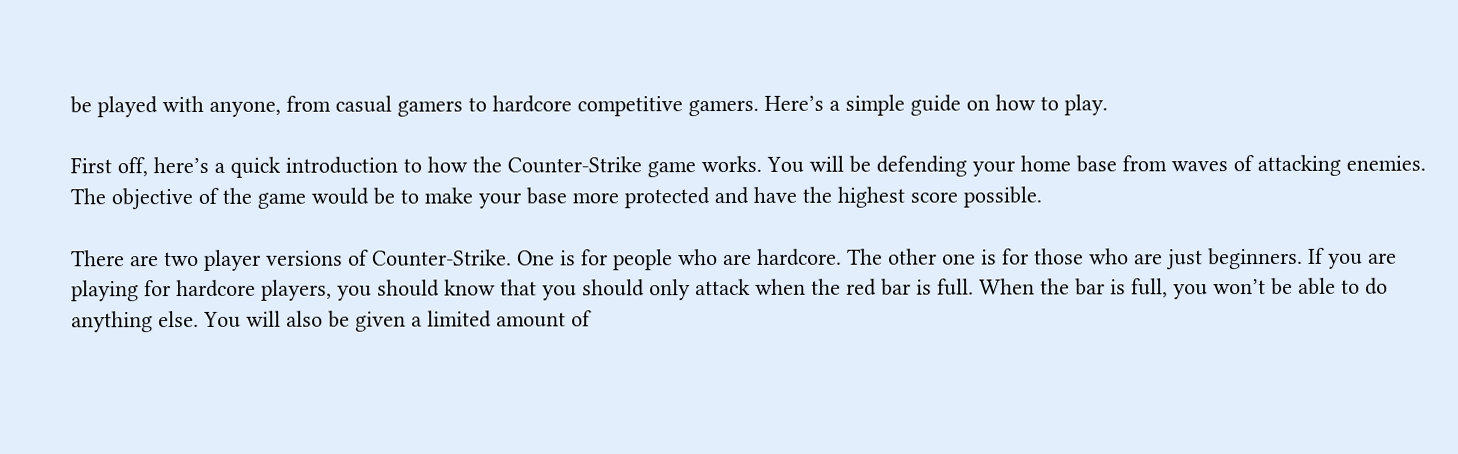be played with anyone, from casual gamers to hardcore competitive gamers. Here’s a simple guide on how to play.

First off, here’s a quick introduction to how the Counter-Strike game works. You will be defending your home base from waves of attacking enemies. The objective of the game would be to make your base more protected and have the highest score possible.

There are two player versions of Counter-Strike. One is for people who are hardcore. The other one is for those who are just beginners. If you are playing for hardcore players, you should know that you should only attack when the red bar is full. When the bar is full, you won’t be able to do anything else. You will also be given a limited amount of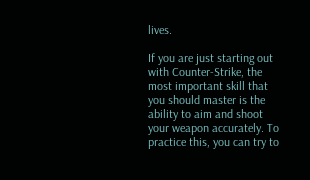lives.

If you are just starting out with Counter-Strike, the most important skill that you should master is the ability to aim and shoot your weapon accurately. To practice this, you can try to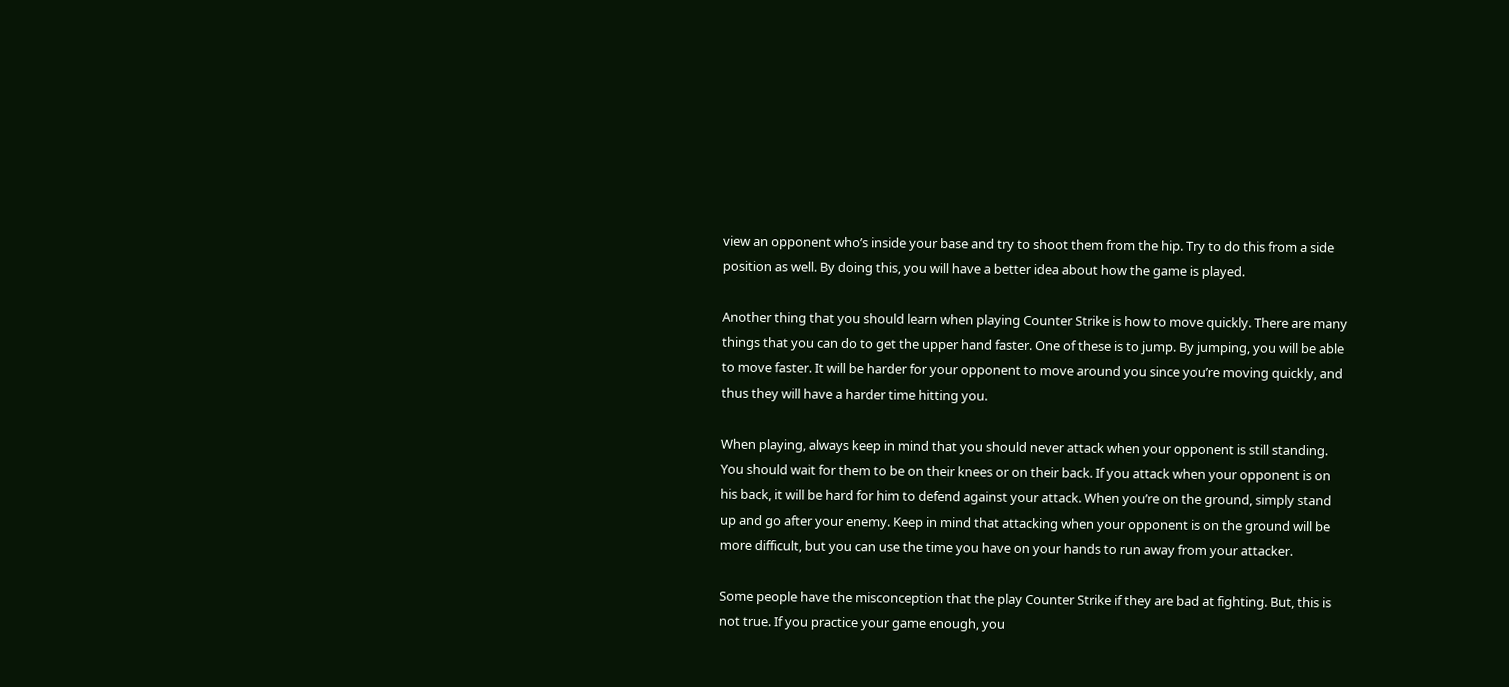view an opponent who’s inside your base and try to shoot them from the hip. Try to do this from a side position as well. By doing this, you will have a better idea about how the game is played.

Another thing that you should learn when playing Counter Strike is how to move quickly. There are many things that you can do to get the upper hand faster. One of these is to jump. By jumping, you will be able to move faster. It will be harder for your opponent to move around you since you’re moving quickly, and thus they will have a harder time hitting you.

When playing, always keep in mind that you should never attack when your opponent is still standing. You should wait for them to be on their knees or on their back. If you attack when your opponent is on his back, it will be hard for him to defend against your attack. When you’re on the ground, simply stand up and go after your enemy. Keep in mind that attacking when your opponent is on the ground will be more difficult, but you can use the time you have on your hands to run away from your attacker.

Some people have the misconception that the play Counter Strike if they are bad at fighting. But, this is not true. If you practice your game enough, you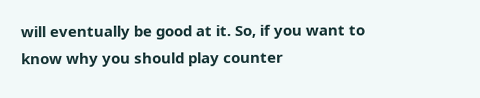will eventually be good at it. So, if you want to know why you should play counter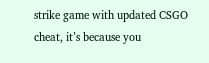strike game with updated CSGO cheat, it’s because you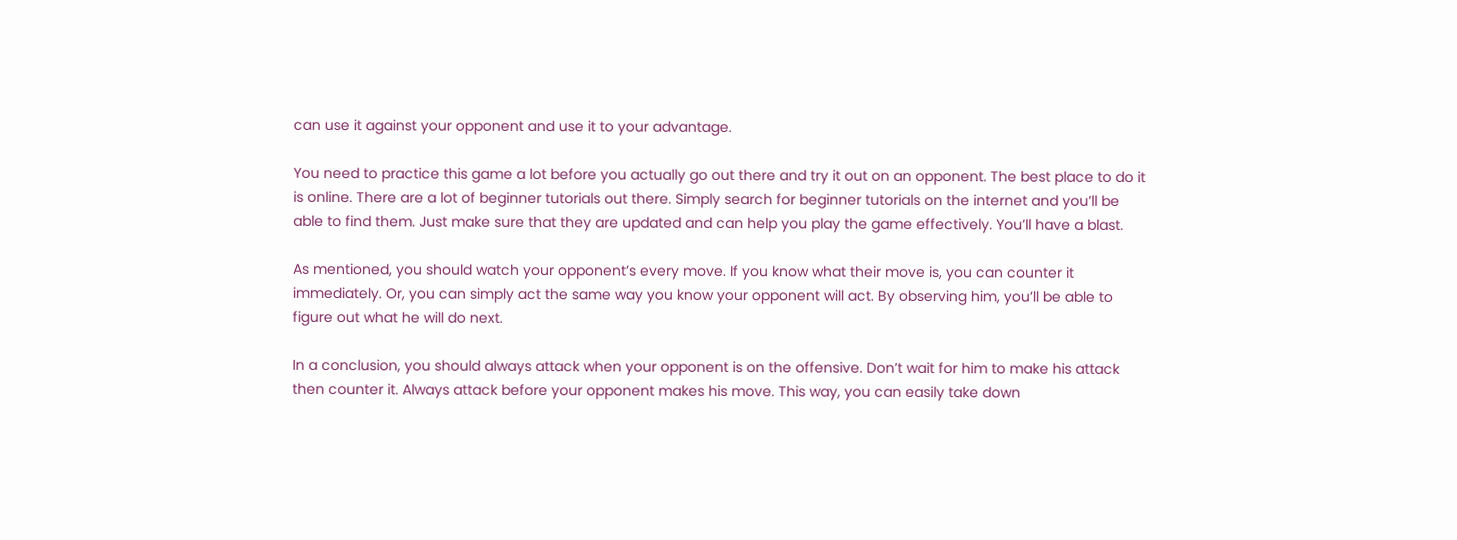can use it against your opponent and use it to your advantage.

You need to practice this game a lot before you actually go out there and try it out on an opponent. The best place to do it is online. There are a lot of beginner tutorials out there. Simply search for beginner tutorials on the internet and you’ll be able to find them. Just make sure that they are updated and can help you play the game effectively. You’ll have a blast.

As mentioned, you should watch your opponent’s every move. If you know what their move is, you can counter it immediately. Or, you can simply act the same way you know your opponent will act. By observing him, you’ll be able to figure out what he will do next.

In a conclusion, you should always attack when your opponent is on the offensive. Don’t wait for him to make his attack then counter it. Always attack before your opponent makes his move. This way, you can easily take down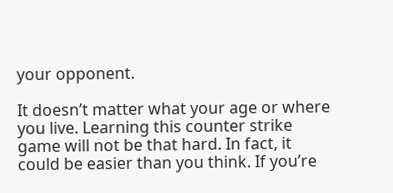your opponent.

It doesn’t matter what your age or where you live. Learning this counter strike game will not be that hard. In fact, it could be easier than you think. If you’re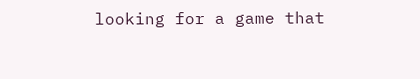looking for a game that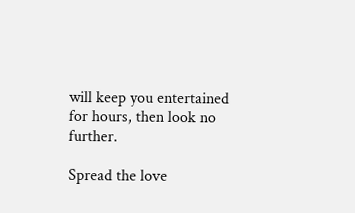will keep you entertained for hours, then look no further.

Spread the love